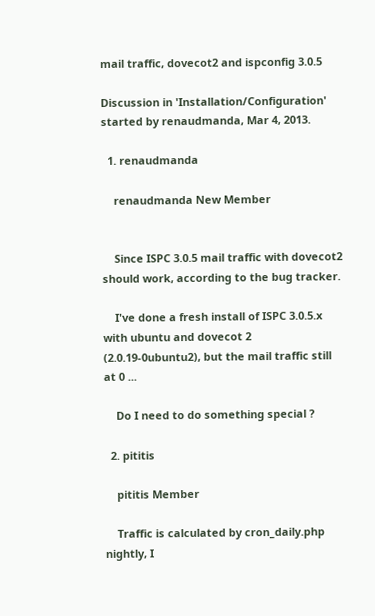mail traffic, dovecot2 and ispconfig 3.0.5

Discussion in 'Installation/Configuration' started by renaudmanda, Mar 4, 2013.

  1. renaudmanda

    renaudmanda New Member


    Since ISPC 3.0.5 mail traffic with dovecot2 should work, according to the bug tracker.

    I've done a fresh install of ISPC 3.0.5.x with ubuntu and dovecot 2 (2.0.19-0ubuntu2), but the mail traffic still at 0 ...

    Do I need to do something special ?

  2. pititis

    pititis Member

    Traffic is calculated by cron_daily.php nightly, I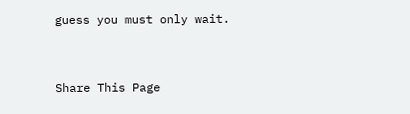guess you must only wait.


Share This Page